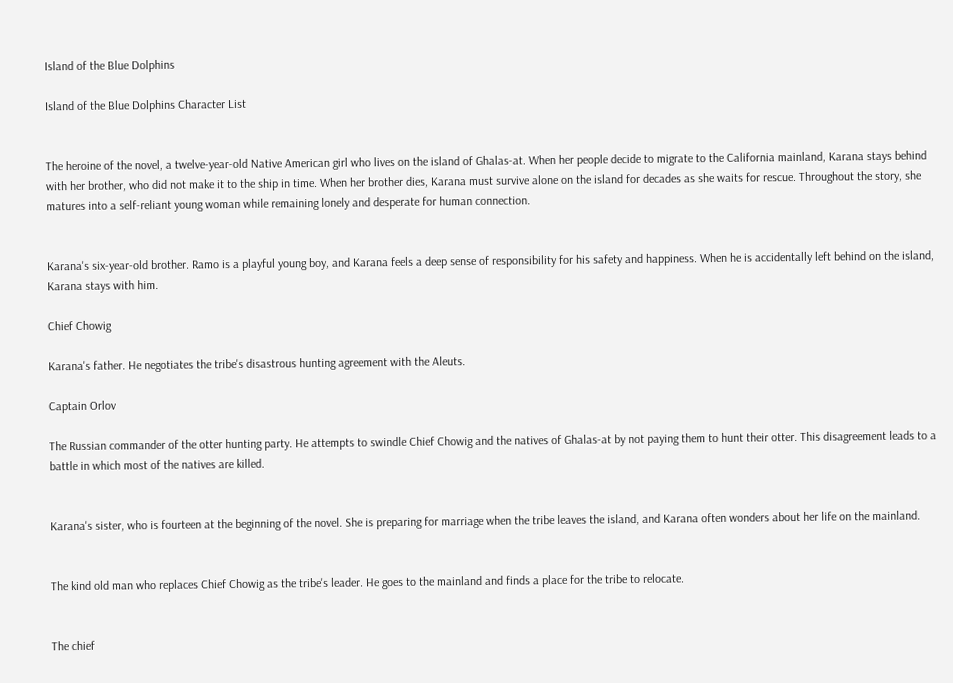Island of the Blue Dolphins

Island of the Blue Dolphins Character List


The heroine of the novel, a twelve-year-old Native American girl who lives on the island of Ghalas-at. When her people decide to migrate to the California mainland, Karana stays behind with her brother, who did not make it to the ship in time. When her brother dies, Karana must survive alone on the island for decades as she waits for rescue. Throughout the story, she matures into a self-reliant young woman while remaining lonely and desperate for human connection.


Karana's six-year-old brother. Ramo is a playful young boy, and Karana feels a deep sense of responsibility for his safety and happiness. When he is accidentally left behind on the island, Karana stays with him.

Chief Chowig

Karana's father. He negotiates the tribe's disastrous hunting agreement with the Aleuts.

Captain Orlov

The Russian commander of the otter hunting party. He attempts to swindle Chief Chowig and the natives of Ghalas-at by not paying them to hunt their otter. This disagreement leads to a battle in which most of the natives are killed.


Karana's sister, who is fourteen at the beginning of the novel. She is preparing for marriage when the tribe leaves the island, and Karana often wonders about her life on the mainland.


The kind old man who replaces Chief Chowig as the tribe's leader. He goes to the mainland and finds a place for the tribe to relocate.


The chief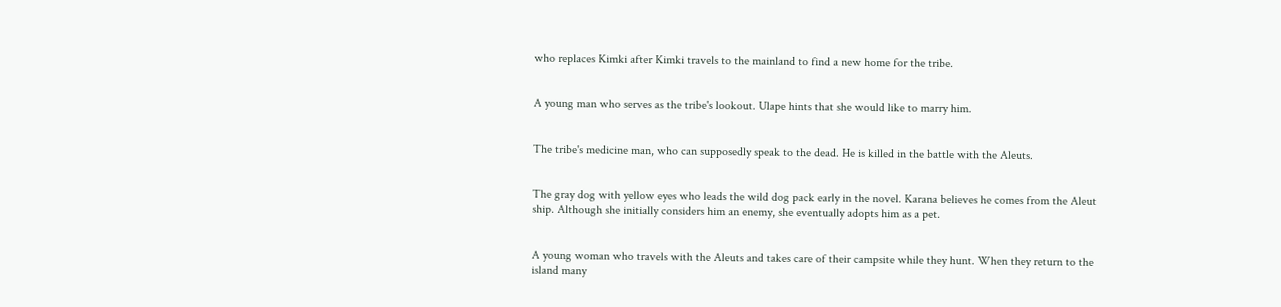who replaces Kimki after Kimki travels to the mainland to find a new home for the tribe.


A young man who serves as the tribe's lookout. Ulape hints that she would like to marry him.


The tribe's medicine man, who can supposedly speak to the dead. He is killed in the battle with the Aleuts.


The gray dog with yellow eyes who leads the wild dog pack early in the novel. Karana believes he comes from the Aleut ship. Although she initially considers him an enemy, she eventually adopts him as a pet.


A young woman who travels with the Aleuts and takes care of their campsite while they hunt. When they return to the island many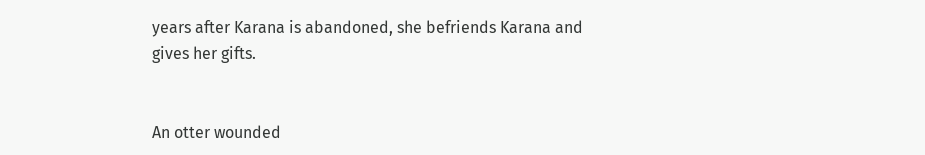years after Karana is abandoned, she befriends Karana and gives her gifts.


An otter wounded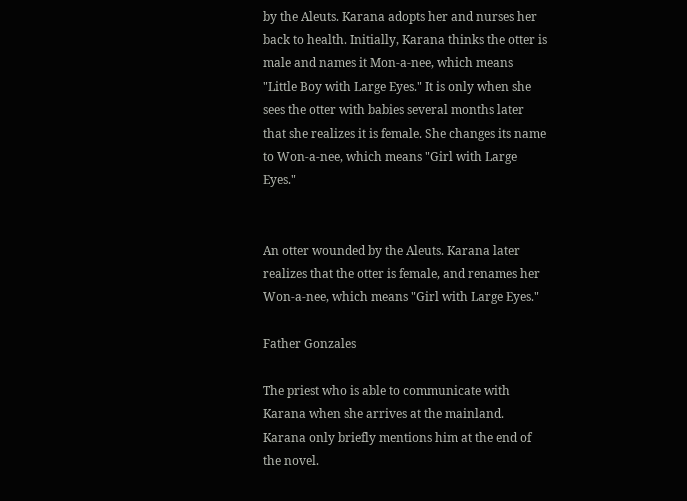by the Aleuts. Karana adopts her and nurses her back to health. Initially, Karana thinks the otter is male and names it Mon-a-nee, which means "Little Boy with Large Eyes." It is only when she sees the otter with babies several months later that she realizes it is female. She changes its name to Won-a-nee, which means "Girl with Large Eyes."


An otter wounded by the Aleuts. Karana later realizes that the otter is female, and renames her Won-a-nee, which means "Girl with Large Eyes."

Father Gonzales

The priest who is able to communicate with Karana when she arrives at the mainland. Karana only briefly mentions him at the end of the novel.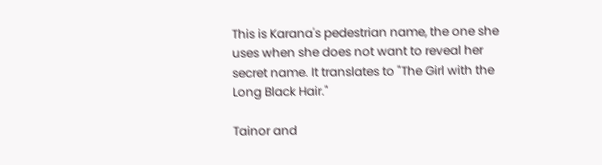This is Karana's pedestrian name, the one she uses when she does not want to reveal her secret name. It translates to "The Girl with the Long Black Hair."

Tainor and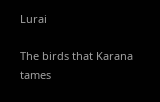Lurai

The birds that Karana tames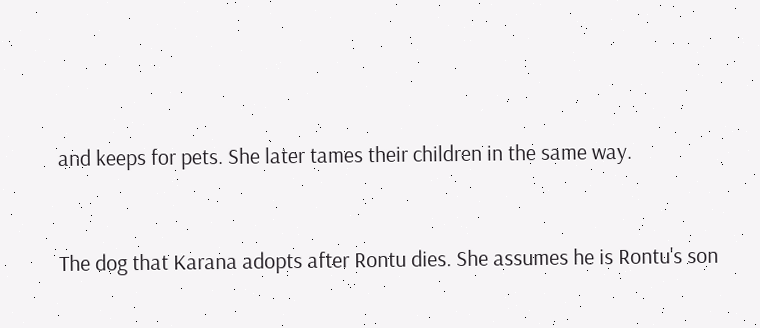and keeps for pets. She later tames their children in the same way.


The dog that Karana adopts after Rontu dies. She assumes he is Rontu's son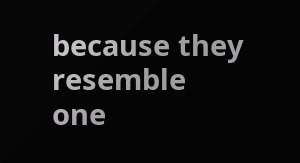because they resemble one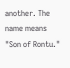another. The name means "Son of Rontu."